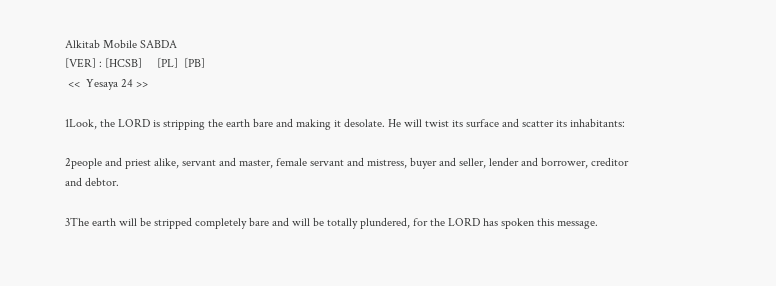Alkitab Mobile SABDA
[VER] : [HCSB]     [PL]  [PB]
 <<  Yesaya 24 >>

1Look, the LORD is stripping the earth bare and making it desolate. He will twist its surface and scatter its inhabitants:

2people and priest alike, servant and master, female servant and mistress, buyer and seller, lender and borrower, creditor and debtor.

3The earth will be stripped completely bare and will be totally plundered, for the LORD has spoken this message.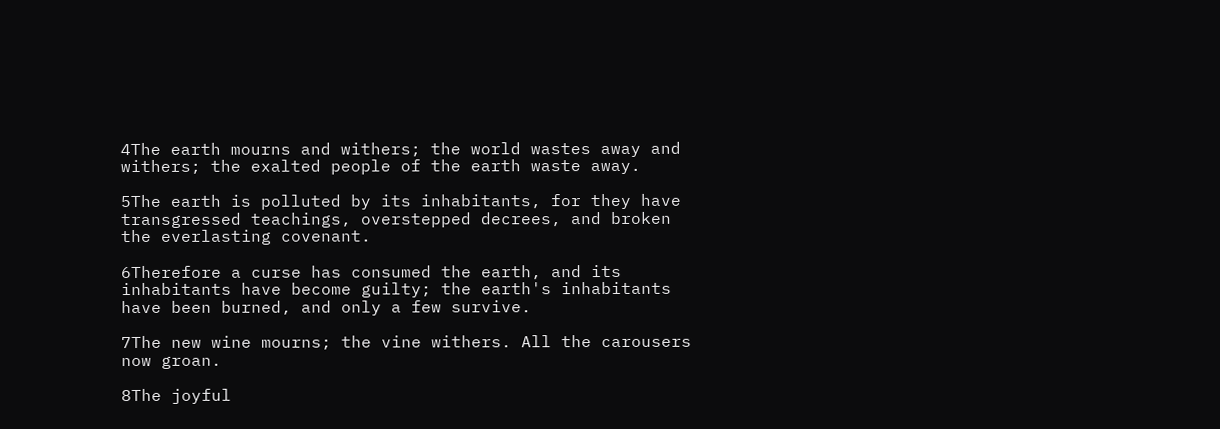4The earth mourns and withers; the world wastes away and withers; the exalted people of the earth waste away.

5The earth is polluted by its inhabitants, for they have transgressed teachings, overstepped decrees, and broken the everlasting covenant.

6Therefore a curse has consumed the earth, and its inhabitants have become guilty; the earth's inhabitants have been burned, and only a few survive.

7The new wine mourns; the vine withers. All the carousers now groan.

8The joyful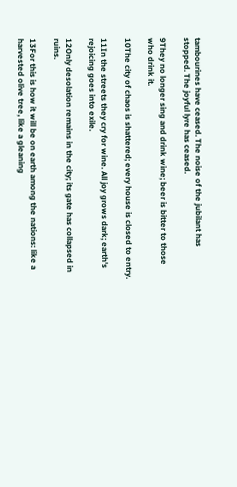tambourines have ceased. The noise of the jubilant has stopped. The joyful lyre has ceased.

9They no longer sing and drink wine; beer is bitter to those who drink it.

10The city of chaos is shattered; every house is closed to entry.

11In the streets they cry for wine. All joy grows dark; earth's rejoicing goes into exile.

12Only desolation remains in the city; its gate has collapsed in ruins.

13For this is how it will be on earth among the nations: like a harvested olive tree, like a gleaning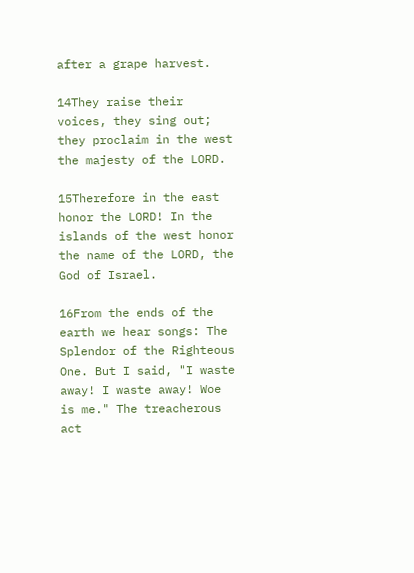after a grape harvest.

14They raise their voices, they sing out; they proclaim in the west the majesty of the LORD.

15Therefore in the east honor the LORD! In the islands of the west honor the name of the LORD, the God of Israel.

16From the ends of the earth we hear songs: The Splendor of the Righteous One. But I said, "I waste away! I waste away! Woe is me." The treacherous act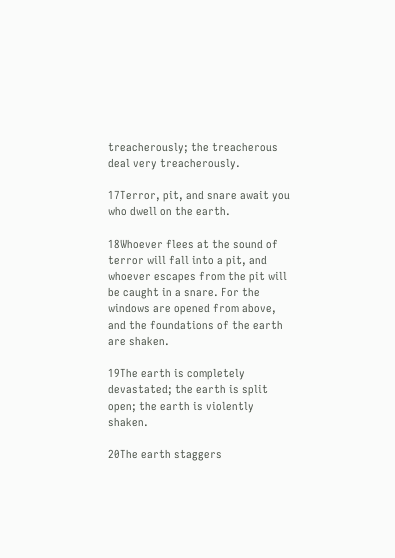treacherously; the treacherous deal very treacherously.

17Terror, pit, and snare await you who dwell on the earth.

18Whoever flees at the sound of terror will fall into a pit, and whoever escapes from the pit will be caught in a snare. For the windows are opened from above, and the foundations of the earth are shaken.

19The earth is completely devastated; the earth is split open; the earth is violently shaken.

20The earth staggers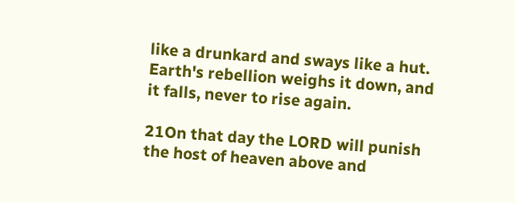like a drunkard and sways like a hut. Earth's rebellion weighs it down, and it falls, never to rise again.

21On that day the LORD will punish the host of heaven above and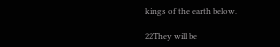kings of the earth below.

22They will be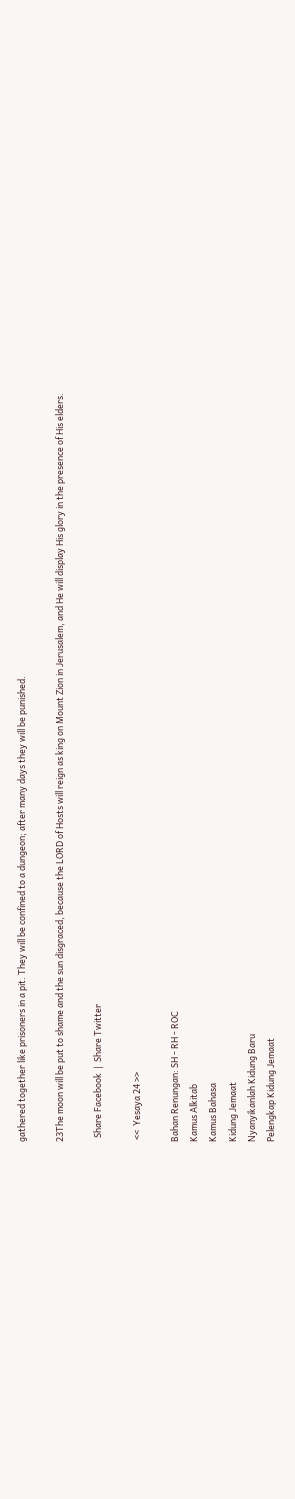gathered together like prisoners in a pit. They will be confined to a dungeon; after many days they will be punished.

23The moon will be put to shame and the sun disgraced, because the LORD of Hosts will reign as king on Mount Zion in Jerusalem, and He will display His glory in the presence of His elders.

  Share Facebook  |  Share Twitter

 <<  Yesaya 24 >>

Bahan Renungan: SH - RH - ROC
Kamus Alkitab
Kamus Bahasa
Kidung Jemaat
Nyanyikanlah Kidung Baru
Pelengkap Kidung Jemaat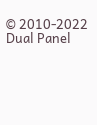© 2010-2022
Dual Panel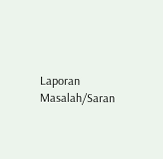Laporan Masalah/Saran